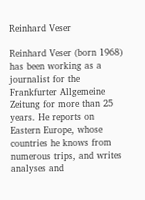Reinhard Veser

Reinhard Veser (born 1968) has been working as a journalist for the Frankfurter Allgemeine Zeitung for more than 25 years. He reports on Eastern Europe, whose countries he knows from numerous trips, and writes analyses and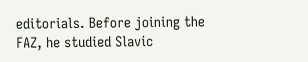editorials. Before joining the FAZ, he studied Slavic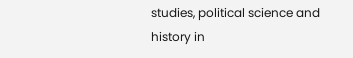studies, political science and history in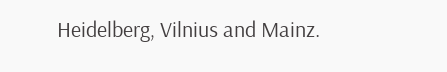Heidelberg, Vilnius and Mainz.